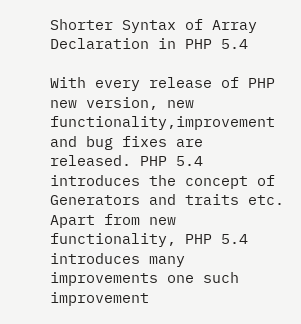Shorter Syntax of Array Declaration in PHP 5.4

With every release of PHP new version, new functionality,improvement and bug fixes are released. PHP 5.4 introduces the concept of Generators and traits etc. Apart from new functionality, PHP 5.4 introduces many improvements one such improvement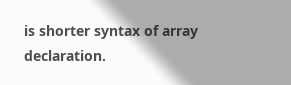is shorter syntax of array declaration.